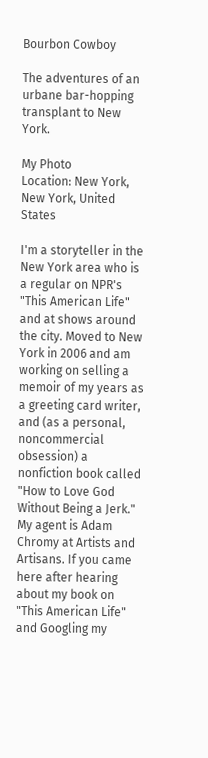Bourbon Cowboy

The adventures of an urbane bar-hopping transplant to New York.

My Photo
Location: New York, New York, United States

I'm a storyteller in the New York area who is a regular on NPR's "This American Life" and at shows around the city. Moved to New York in 2006 and am working on selling a memoir of my years as a greeting card writer, and (as a personal, noncommercial obsession) a nonfiction book called "How to Love God Without Being a Jerk." My agent is Adam Chromy at Artists and Artisans. If you came here after hearing about my book on "This American Life" and Googling my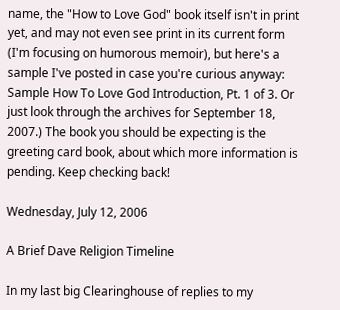name, the "How to Love God" book itself isn't in print yet, and may not even see print in its current form (I'm focusing on humorous memoir), but here's a sample I've posted in case you're curious anyway: Sample How To Love God Introduction, Pt. 1 of 3. Or just look through the archives for September 18, 2007.) The book you should be expecting is the greeting card book, about which more information is pending. Keep checking back!

Wednesday, July 12, 2006

A Brief Dave Religion Timeline

In my last big Clearinghouse of replies to my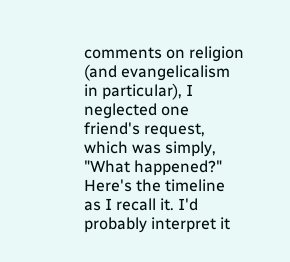comments on religion (and evangelicalism in particular), I neglected one friend's request, which was simply, "What happened?" Here's the timeline as I recall it. I'd probably interpret it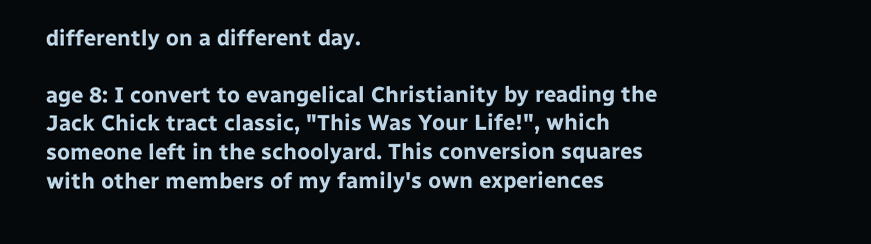differently on a different day.

age 8: I convert to evangelical Christianity by reading the Jack Chick tract classic, "This Was Your Life!", which someone left in the schoolyard. This conversion squares with other members of my family's own experiences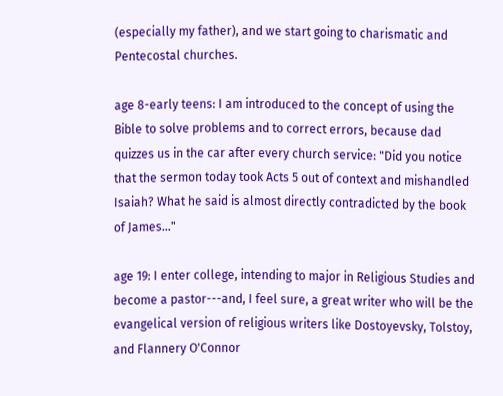(especially my father), and we start going to charismatic and Pentecostal churches.

age 8-early teens: I am introduced to the concept of using the Bible to solve problems and to correct errors, because dad quizzes us in the car after every church service: "Did you notice that the sermon today took Acts 5 out of context and mishandled Isaiah? What he said is almost directly contradicted by the book of James..."

age 19: I enter college, intending to major in Religious Studies and become a pastor---and, I feel sure, a great writer who will be the evangelical version of religious writers like Dostoyevsky, Tolstoy, and Flannery O'Connor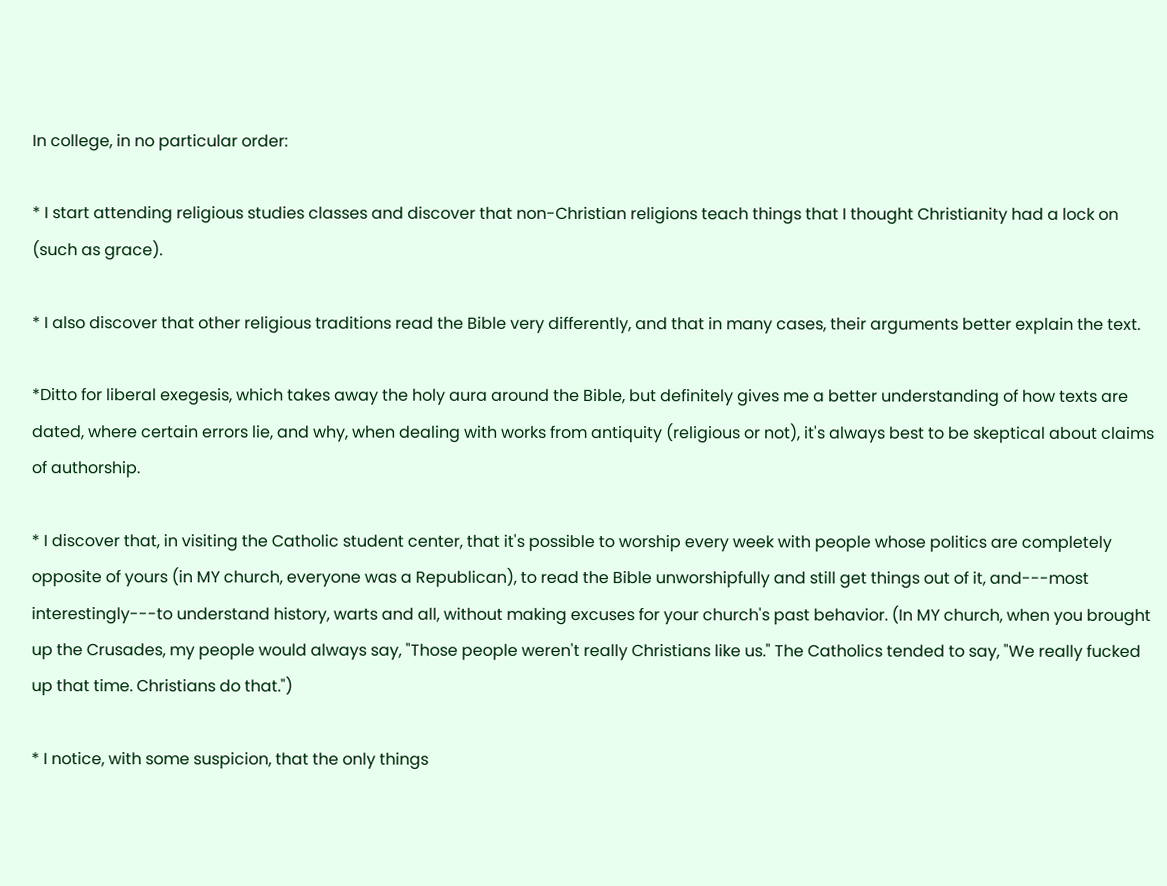In college, in no particular order:

* I start attending religious studies classes and discover that non-Christian religions teach things that I thought Christianity had a lock on (such as grace).

* I also discover that other religious traditions read the Bible very differently, and that in many cases, their arguments better explain the text.

*Ditto for liberal exegesis, which takes away the holy aura around the Bible, but definitely gives me a better understanding of how texts are dated, where certain errors lie, and why, when dealing with works from antiquity (religious or not), it's always best to be skeptical about claims of authorship.

* I discover that, in visiting the Catholic student center, that it's possible to worship every week with people whose politics are completely opposite of yours (in MY church, everyone was a Republican), to read the Bible unworshipfully and still get things out of it, and---most interestingly---to understand history, warts and all, without making excuses for your church's past behavior. (In MY church, when you brought up the Crusades, my people would always say, "Those people weren't really Christians like us." The Catholics tended to say, "We really fucked up that time. Christians do that.")

* I notice, with some suspicion, that the only things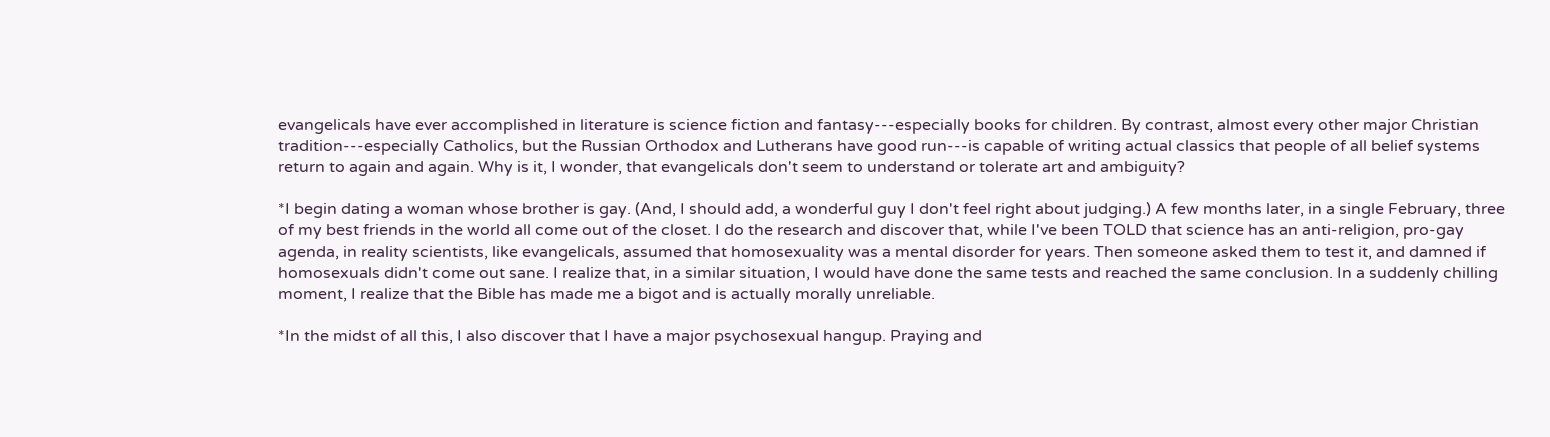evangelicals have ever accomplished in literature is science fiction and fantasy---especially books for children. By contrast, almost every other major Christian tradition---especially Catholics, but the Russian Orthodox and Lutherans have good run---is capable of writing actual classics that people of all belief systems return to again and again. Why is it, I wonder, that evangelicals don't seem to understand or tolerate art and ambiguity?

*I begin dating a woman whose brother is gay. (And, I should add, a wonderful guy I don't feel right about judging.) A few months later, in a single February, three of my best friends in the world all come out of the closet. I do the research and discover that, while I've been TOLD that science has an anti-religion, pro-gay agenda, in reality scientists, like evangelicals, assumed that homosexuality was a mental disorder for years. Then someone asked them to test it, and damned if homosexuals didn't come out sane. I realize that, in a similar situation, I would have done the same tests and reached the same conclusion. In a suddenly chilling moment, I realize that the Bible has made me a bigot and is actually morally unreliable.

*In the midst of all this, I also discover that I have a major psychosexual hangup. Praying and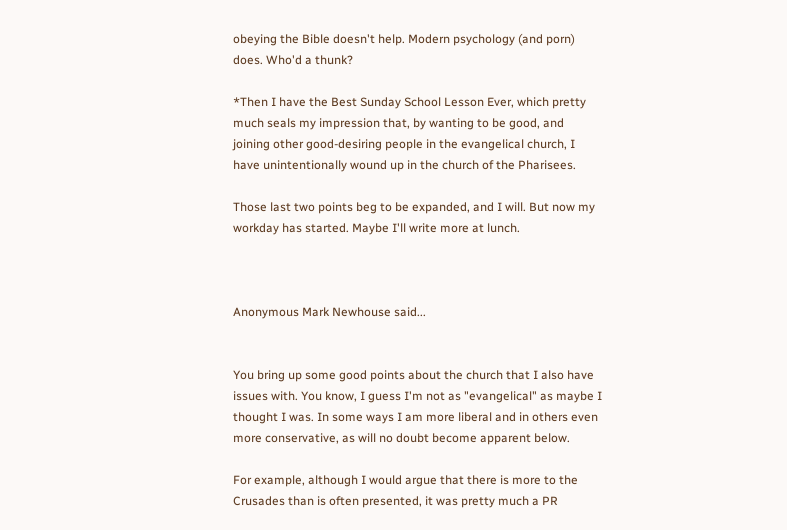obeying the Bible doesn't help. Modern psychology (and porn) does. Who'd a thunk?

*Then I have the Best Sunday School Lesson Ever, which pretty much seals my impression that, by wanting to be good, and joining other good-desiring people in the evangelical church, I have unintentionally wound up in the church of the Pharisees.

Those last two points beg to be expanded, and I will. But now my workday has started. Maybe I'll write more at lunch.



Anonymous Mark Newhouse said...


You bring up some good points about the church that I also have issues with. You know, I guess I'm not as "evangelical" as maybe I thought I was. In some ways I am more liberal and in others even more conservative, as will no doubt become apparent below.

For example, although I would argue that there is more to the Crusades than is often presented, it was pretty much a PR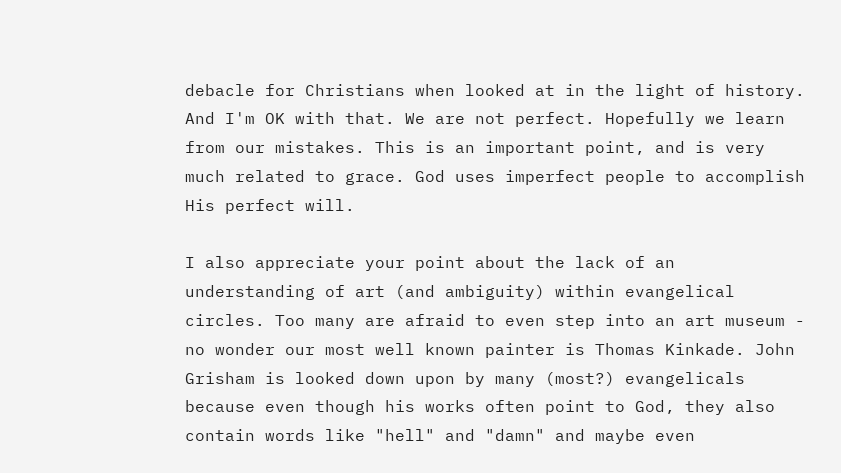debacle for Christians when looked at in the light of history. And I'm OK with that. We are not perfect. Hopefully we learn from our mistakes. This is an important point, and is very much related to grace. God uses imperfect people to accomplish His perfect will.

I also appreciate your point about the lack of an understanding of art (and ambiguity) within evangelical circles. Too many are afraid to even step into an art museum - no wonder our most well known painter is Thomas Kinkade. John Grisham is looked down upon by many (most?) evangelicals because even though his works often point to God, they also contain words like "hell" and "damn" and maybe even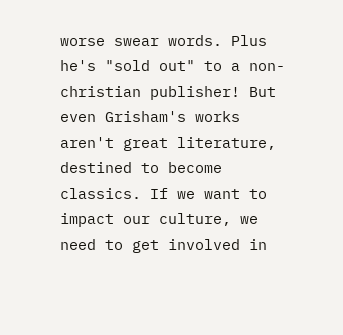worse swear words. Plus he's "sold out" to a non-christian publisher! But even Grisham's works aren't great literature, destined to become classics. If we want to impact our culture, we need to get involved in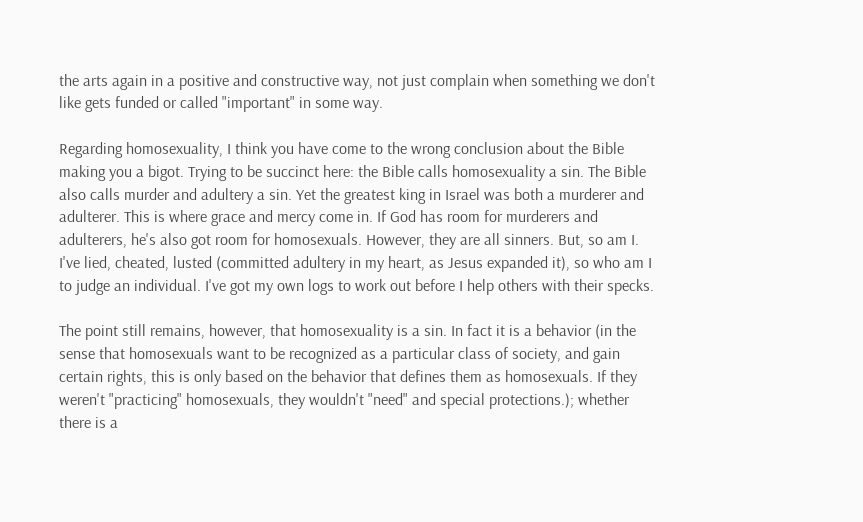the arts again in a positive and constructive way, not just complain when something we don't like gets funded or called "important" in some way.

Regarding homosexuality, I think you have come to the wrong conclusion about the Bible making you a bigot. Trying to be succinct here: the Bible calls homosexuality a sin. The Bible also calls murder and adultery a sin. Yet the greatest king in Israel was both a murderer and adulterer. This is where grace and mercy come in. If God has room for murderers and adulterers, he's also got room for homosexuals. However, they are all sinners. But, so am I. I've lied, cheated, lusted (committed adultery in my heart, as Jesus expanded it), so who am I to judge an individual. I've got my own logs to work out before I help others with their specks.

The point still remains, however, that homosexuality is a sin. In fact it is a behavior (in the sense that homosexuals want to be recognized as a particular class of society, and gain certain rights, this is only based on the behavior that defines them as homosexuals. If they weren't "practicing" homosexuals, they wouldn't "need" and special protections.); whether there is a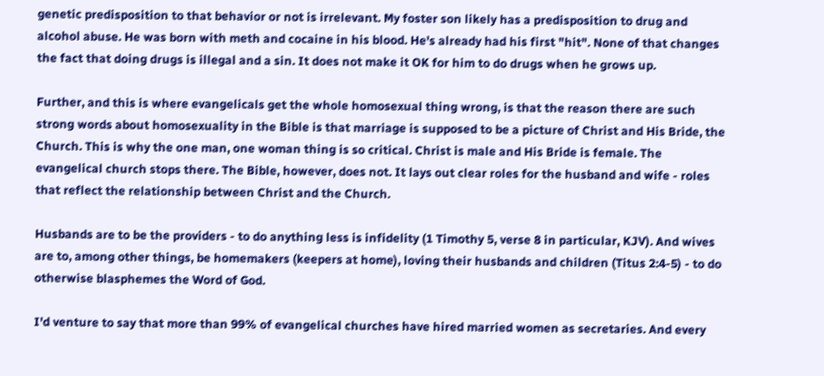genetic predisposition to that behavior or not is irrelevant. My foster son likely has a predisposition to drug and alcohol abuse. He was born with meth and cocaine in his blood. He's already had his first "hit". None of that changes the fact that doing drugs is illegal and a sin. It does not make it OK for him to do drugs when he grows up.

Further, and this is where evangelicals get the whole homosexual thing wrong, is that the reason there are such strong words about homosexuality in the Bible is that marriage is supposed to be a picture of Christ and His Bride, the Church. This is why the one man, one woman thing is so critical. Christ is male and His Bride is female. The evangelical church stops there. The Bible, however, does not. It lays out clear roles for the husband and wife - roles that reflect the relationship between Christ and the Church.

Husbands are to be the providers - to do anything less is infidelity (1 Timothy 5, verse 8 in particular, KJV). And wives are to, among other things, be homemakers (keepers at home), loving their husbands and children (Titus 2:4-5) - to do otherwise blasphemes the Word of God.

I'd venture to say that more than 99% of evangelical churches have hired married women as secretaries. And every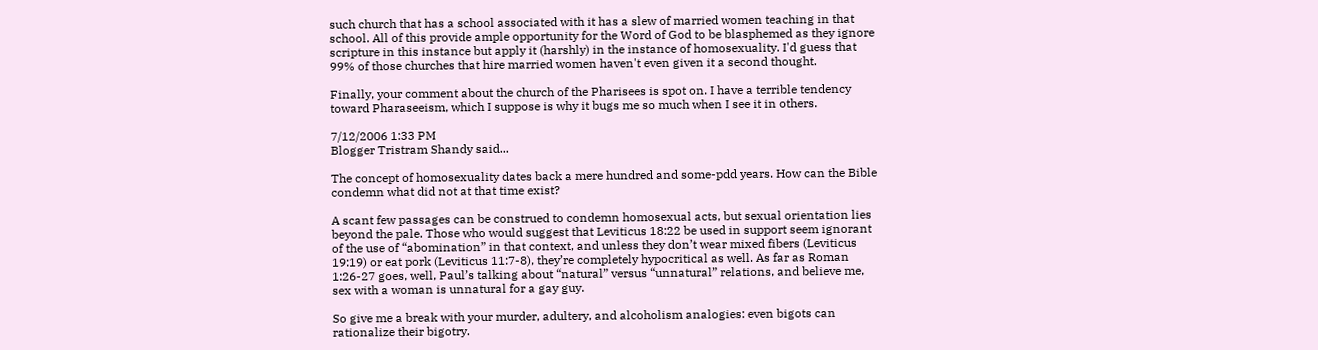such church that has a school associated with it has a slew of married women teaching in that school. All of this provide ample opportunity for the Word of God to be blasphemed as they ignore scripture in this instance but apply it (harshly) in the instance of homosexuality. I'd guess that 99% of those churches that hire married women haven't even given it a second thought.

Finally, your comment about the church of the Pharisees is spot on. I have a terrible tendency toward Pharaseeism, which I suppose is why it bugs me so much when I see it in others.

7/12/2006 1:33 PM
Blogger Tristram Shandy said...

The concept of homosexuality dates back a mere hundred and some-pdd years. How can the Bible condemn what did not at that time exist?

A scant few passages can be construed to condemn homosexual acts, but sexual orientation lies beyond the pale. Those who would suggest that Leviticus 18:22 be used in support seem ignorant of the use of “abomination” in that context, and unless they don’t wear mixed fibers (Leviticus 19:19) or eat pork (Leviticus 11:7-8), they’re completely hypocritical as well. As far as Roman 1:26-27 goes, well, Paul’s talking about “natural” versus “unnatural” relations, and believe me, sex with a woman is unnatural for a gay guy.

So give me a break with your murder, adultery, and alcoholism analogies: even bigots can rationalize their bigotry.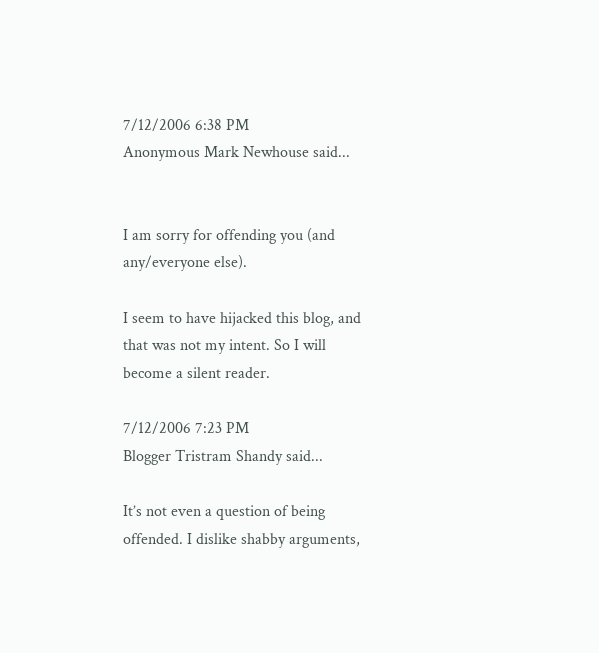7/12/2006 6:38 PM
Anonymous Mark Newhouse said...


I am sorry for offending you (and any/everyone else).

I seem to have hijacked this blog, and that was not my intent. So I will become a silent reader.

7/12/2006 7:23 PM
Blogger Tristram Shandy said...

It’s not even a question of being offended. I dislike shabby arguments,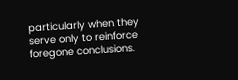particularly when they serve only to reinforce foregone conclusions.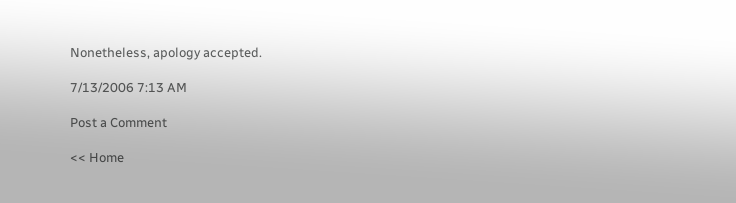Nonetheless, apology accepted.

7/13/2006 7:13 AM

Post a Comment

<< Home